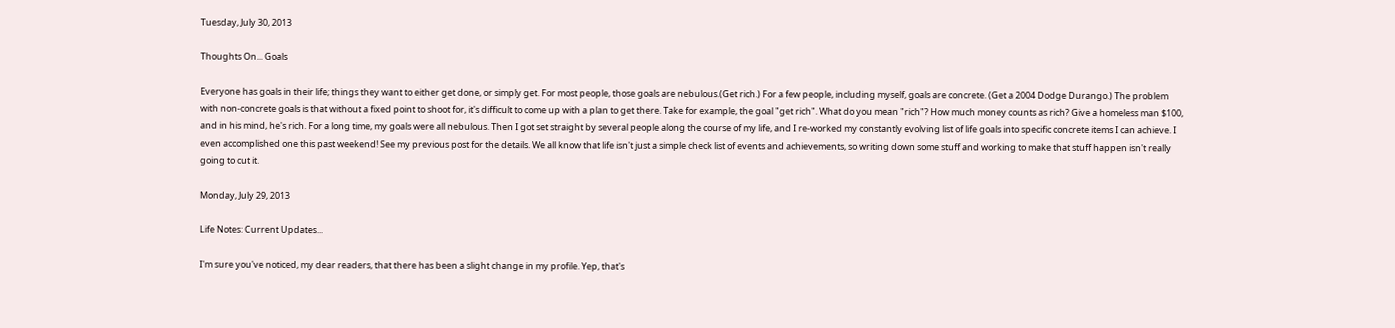Tuesday, July 30, 2013

Thoughts On... Goals

Everyone has goals in their life; things they want to either get done, or simply get. For most people, those goals are nebulous.(Get rich.) For a few people, including myself, goals are concrete. (Get a 2004 Dodge Durango.) The problem with non-concrete goals is that without a fixed point to shoot for, it's difficult to come up with a plan to get there. Take for example, the goal "get rich". What do you mean "rich"? How much money counts as rich? Give a homeless man $100, and in his mind, he's rich. For a long time, my goals were all nebulous. Then I got set straight by several people along the course of my life, and I re-worked my constantly evolving list of life goals into specific concrete items I can achieve. I even accomplished one this past weekend! See my previous post for the details. We all know that life isn't just a simple check list of events and achievements, so writing down some stuff and working to make that stuff happen isn't really going to cut it.

Monday, July 29, 2013

Life Notes: Current Updates...

I'm sure you've noticed, my dear readers, that there has been a slight change in my profile. Yep, that's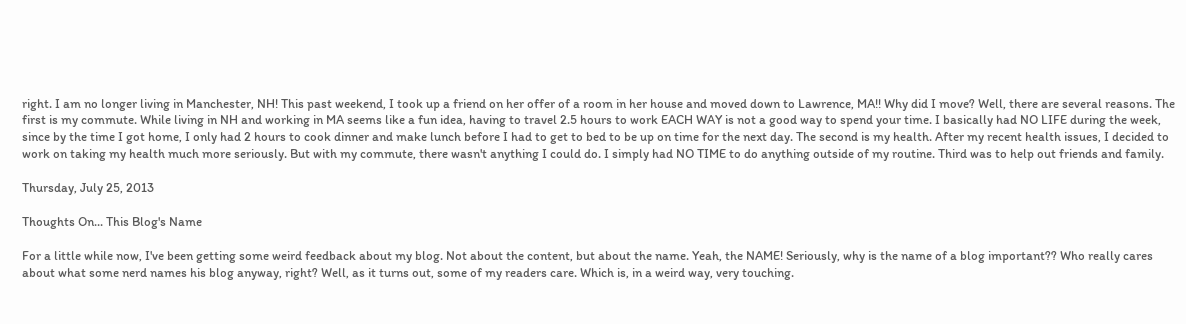right. I am no longer living in Manchester, NH! This past weekend, I took up a friend on her offer of a room in her house and moved down to Lawrence, MA!! Why did I move? Well, there are several reasons. The first is my commute. While living in NH and working in MA seems like a fun idea, having to travel 2.5 hours to work EACH WAY is not a good way to spend your time. I basically had NO LIFE during the week, since by the time I got home, I only had 2 hours to cook dinner and make lunch before I had to get to bed to be up on time for the next day. The second is my health. After my recent health issues, I decided to work on taking my health much more seriously. But with my commute, there wasn't anything I could do. I simply had NO TIME to do anything outside of my routine. Third was to help out friends and family.

Thursday, July 25, 2013

Thoughts On... This Blog's Name

For a little while now, I've been getting some weird feedback about my blog. Not about the content, but about the name. Yeah, the NAME! Seriously, why is the name of a blog important?? Who really cares about what some nerd names his blog anyway, right? Well, as it turns out, some of my readers care. Which is, in a weird way, very touching.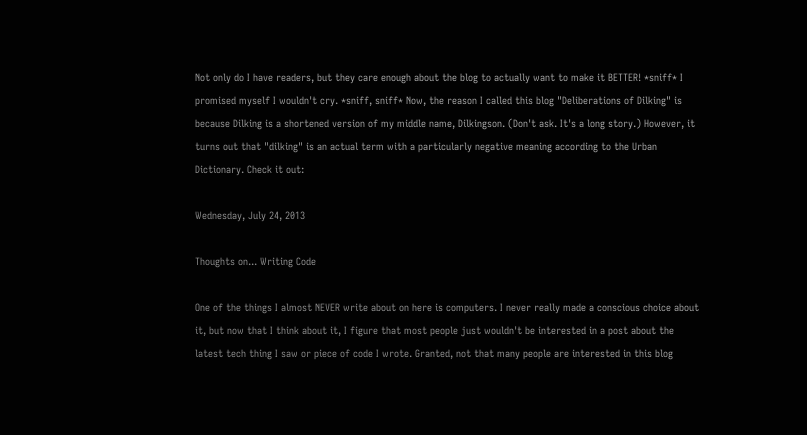Not only do I have readers, but they care enough about the blog to actually want to make it BETTER! *sniff* I promised myself I wouldn't cry. *sniff, sniff* Now, the reason I called this blog "Deliberations of Dilking" is because Dilking is a shortened version of my middle name, Dilkingson. (Don't ask. It's a long story.) However, it turns out that "dilking" is an actual term with a particularly negative meaning according to the Urban Dictionary. Check it out:

Wednesday, July 24, 2013

Thoughts on... Writing Code

One of the things I almost NEVER write about on here is computers. I never really made a conscious choice about it, but now that I think about it, I figure that most people just wouldn't be interested in a post about the latest tech thing I saw or piece of code I wrote. Granted, not that many people are interested in this blog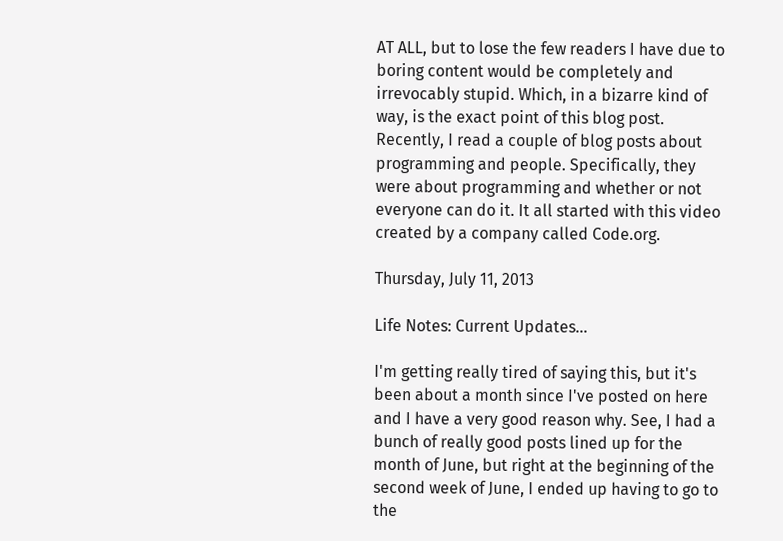AT ALL, but to lose the few readers I have due to boring content would be completely and irrevocably stupid. Which, in a bizarre kind of  way, is the exact point of this blog post. Recently, I read a couple of blog posts about programming and people. Specifically, they were about programming and whether or not everyone can do it. It all started with this video created by a company called Code.org.

Thursday, July 11, 2013

Life Notes: Current Updates...

I'm getting really tired of saying this, but it's been about a month since I've posted on here and I have a very good reason why. See, I had a bunch of really good posts lined up for the month of June, but right at the beginning of the second week of June, I ended up having to go to the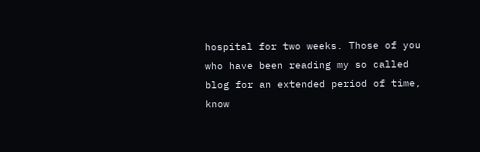hospital for two weeks. Those of you who have been reading my so called blog for an extended period of time, know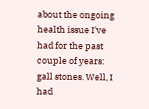about the ongoing health issue I've had for the past couple of years: gall stones. Well, I had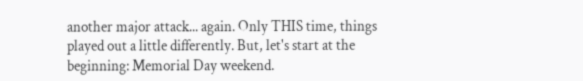another major attack... again. Only THIS time, things played out a little differently. But, let's start at the beginning: Memorial Day weekend.